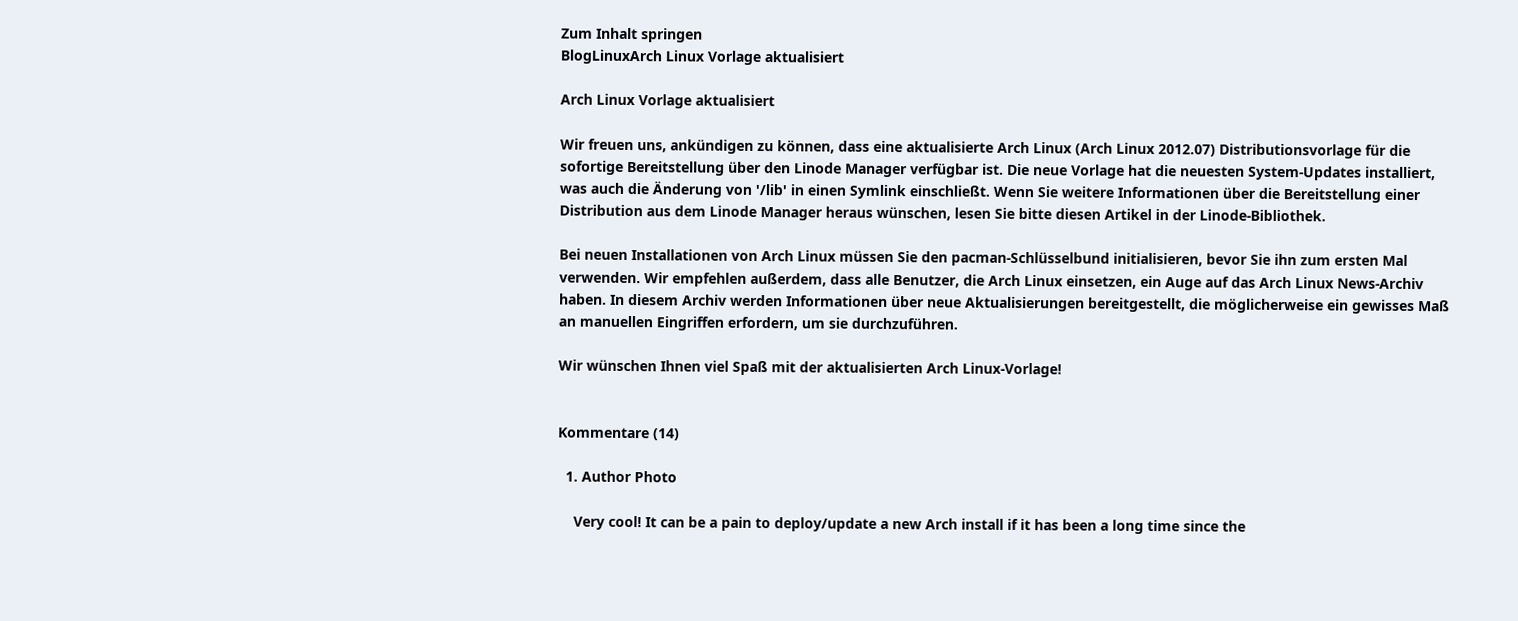Zum Inhalt springen
BlogLinuxArch Linux Vorlage aktualisiert

Arch Linux Vorlage aktualisiert

Wir freuen uns, ankündigen zu können, dass eine aktualisierte Arch Linux (Arch Linux 2012.07) Distributionsvorlage für die sofortige Bereitstellung über den Linode Manager verfügbar ist. Die neue Vorlage hat die neuesten System-Updates installiert, was auch die Änderung von '/lib' in einen Symlink einschließt. Wenn Sie weitere Informationen über die Bereitstellung einer Distribution aus dem Linode Manager heraus wünschen, lesen Sie bitte diesen Artikel in der Linode-Bibliothek.

Bei neuen Installationen von Arch Linux müssen Sie den pacman-Schlüsselbund initialisieren, bevor Sie ihn zum ersten Mal verwenden. Wir empfehlen außerdem, dass alle Benutzer, die Arch Linux einsetzen, ein Auge auf das Arch Linux News-Archiv haben. In diesem Archiv werden Informationen über neue Aktualisierungen bereitgestellt, die möglicherweise ein gewisses Maß an manuellen Eingriffen erfordern, um sie durchzuführen.

Wir wünschen Ihnen viel Spaß mit der aktualisierten Arch Linux-Vorlage!


Kommentare (14)

  1. Author Photo

    Very cool! It can be a pain to deploy/update a new Arch install if it has been a long time since the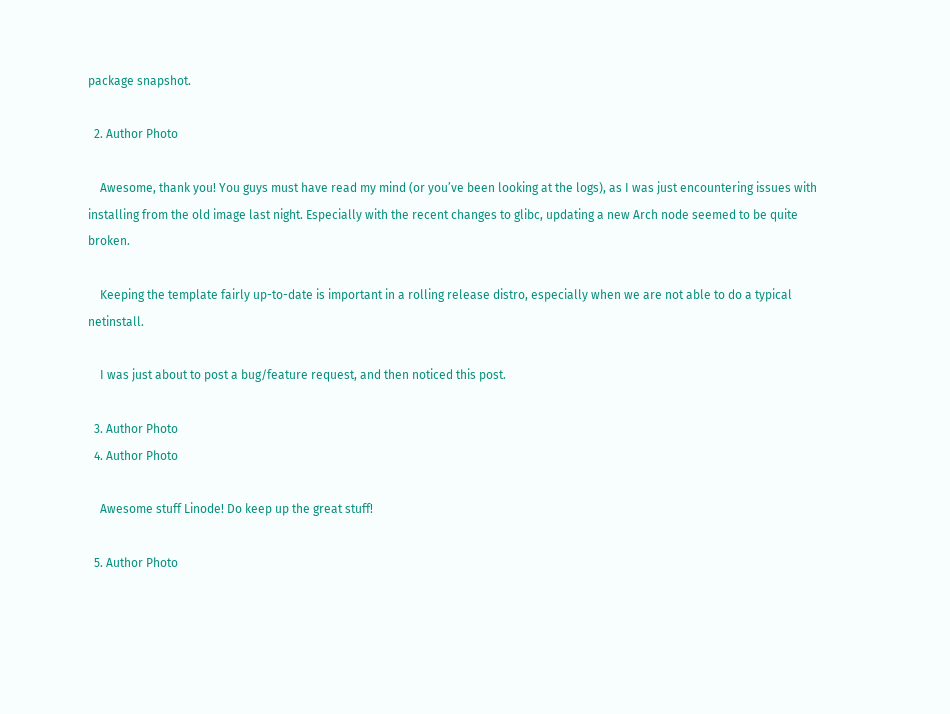package snapshot.

  2. Author Photo

    Awesome, thank you! You guys must have read my mind (or you’ve been looking at the logs), as I was just encountering issues with installing from the old image last night. Especially with the recent changes to glibc, updating a new Arch node seemed to be quite broken.

    Keeping the template fairly up-to-date is important in a rolling release distro, especially when we are not able to do a typical netinstall.

    I was just about to post a bug/feature request, and then noticed this post.

  3. Author Photo
  4. Author Photo

    Awesome stuff Linode! Do keep up the great stuff!

  5. Author Photo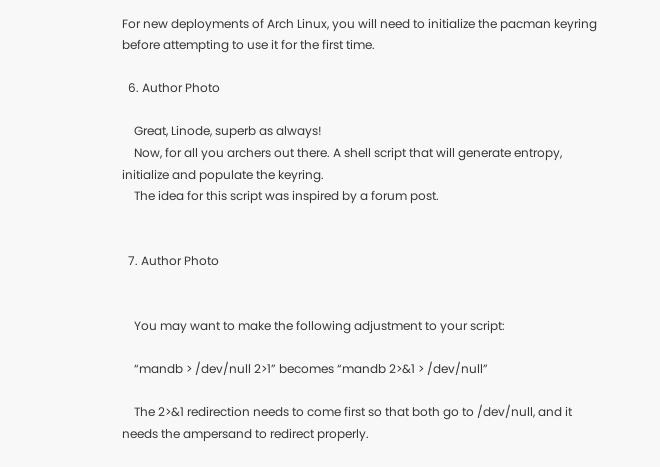For new deployments of Arch Linux, you will need to initialize the pacman keyring before attempting to use it for the first time.

  6. Author Photo

    Great, Linode, superb as always!
    Now, for all you archers out there. A shell script that will generate entropy, initialize and populate the keyring.
    The idea for this script was inspired by a forum post.


  7. Author Photo


    You may want to make the following adjustment to your script:

    “mandb > /dev/null 2>1” becomes “mandb 2>&1 > /dev/null”

    The 2>&1 redirection needs to come first so that both go to /dev/null, and it needs the ampersand to redirect properly.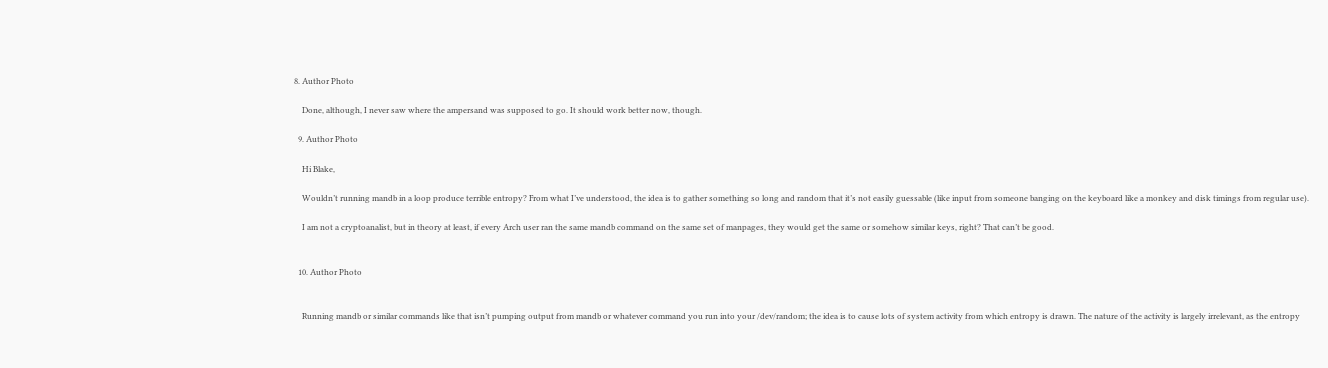8. Author Photo

    Done, although, I never saw where the ampersand was supposed to go. It should work better now, though.

  9. Author Photo

    Hi Blake,

    Wouldn’t running mandb in a loop produce terrible entropy? From what I’ve understood, the idea is to gather something so long and random that it’s not easily guessable (like input from someone banging on the keyboard like a monkey and disk timings from regular use).

    I am not a cryptoanalist, but in theory at least, if every Arch user ran the same mandb command on the same set of manpages, they would get the same or somehow similar keys, right? That can’t be good.


  10. Author Photo


    Running mandb or similar commands like that isn’t pumping output from mandb or whatever command you run into your /dev/random; the idea is to cause lots of system activity from which entropy is drawn. The nature of the activity is largely irrelevant, as the entropy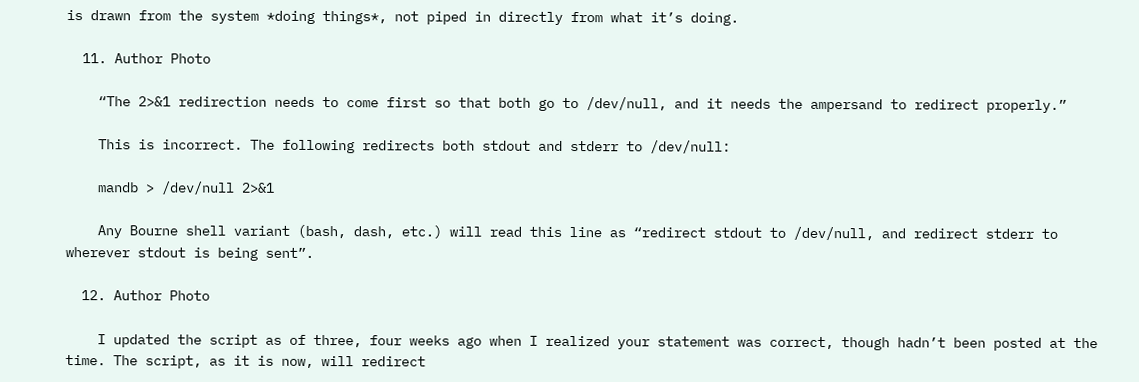is drawn from the system *doing things*, not piped in directly from what it’s doing.

  11. Author Photo

    “The 2>&1 redirection needs to come first so that both go to /dev/null, and it needs the ampersand to redirect properly.”

    This is incorrect. The following redirects both stdout and stderr to /dev/null:

    mandb > /dev/null 2>&1

    Any Bourne shell variant (bash, dash, etc.) will read this line as “redirect stdout to /dev/null, and redirect stderr to wherever stdout is being sent”.

  12. Author Photo

    I updated the script as of three, four weeks ago when I realized your statement was correct, though hadn’t been posted at the time. The script, as it is now, will redirect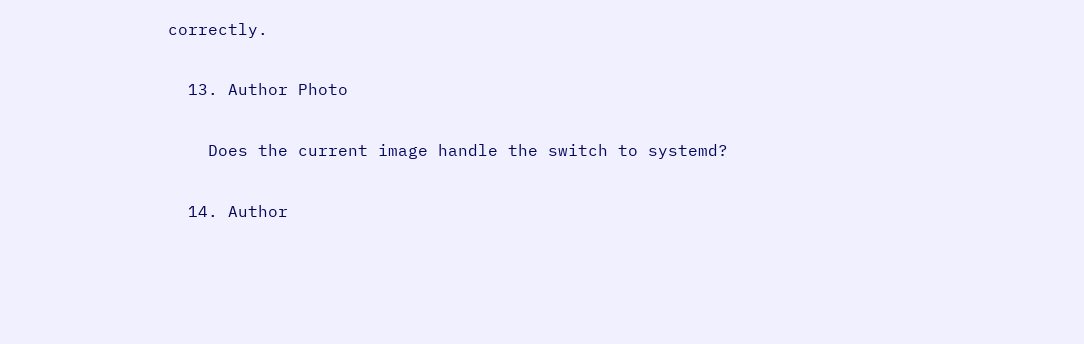correctly.

  13. Author Photo

    Does the current image handle the switch to systemd?

  14. Author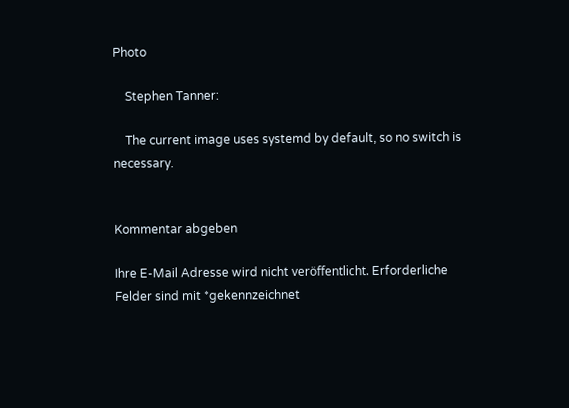Photo

    Stephen Tanner:

    The current image uses systemd by default, so no switch is necessary.


Kommentar abgeben

Ihre E-Mail Adresse wird nicht veröffentlicht. Erforderliche Felder sind mit *gekennzeichnet